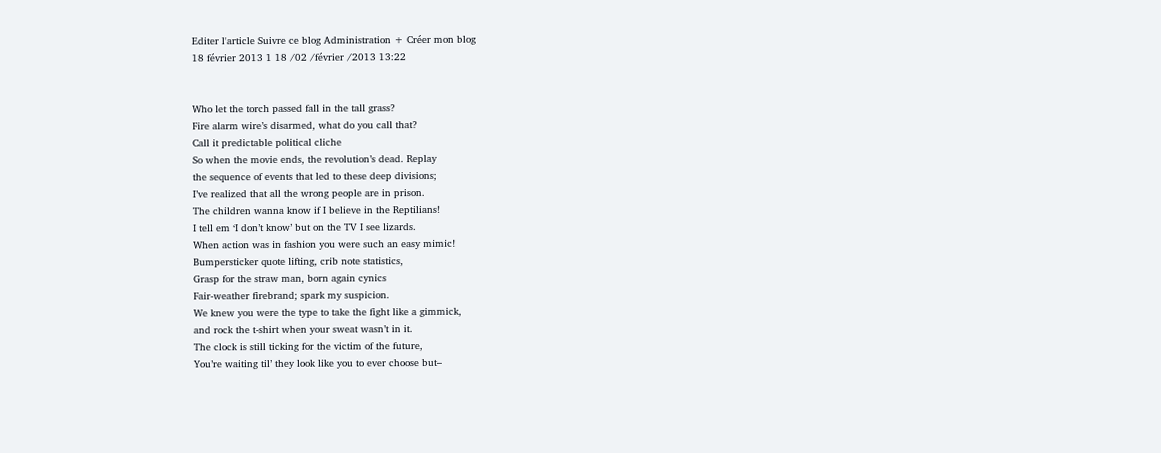Editer l'article Suivre ce blog Administration + Créer mon blog
18 février 2013 1 18 /02 /février /2013 13:22


Who let the torch passed fall in the tall grass?
Fire alarm wire’s disarmed, what do you call that?
Call it predictable political cliche
So when the movie ends, the revolution’s dead. Replay
the sequence of events that led to these deep divisions;
I’ve realized that all the wrong people are in prison.
The children wanna know if I believe in the Reptilians!
I tell em ‘I don’t know’ but on the TV I see lizards.
When action was in fashion you were such an easy mimic!
Bumpersticker quote lifting, crib note statistics,
Grasp for the straw man, born again cynics
Fair-weather firebrand; spark my suspicion.
We knew you were the type to take the fight like a gimmick,
and rock the t-shirt when your sweat wasn’t in it.
The clock is still ticking for the victim of the future,
You’re waiting til’ they look like you to ever choose but–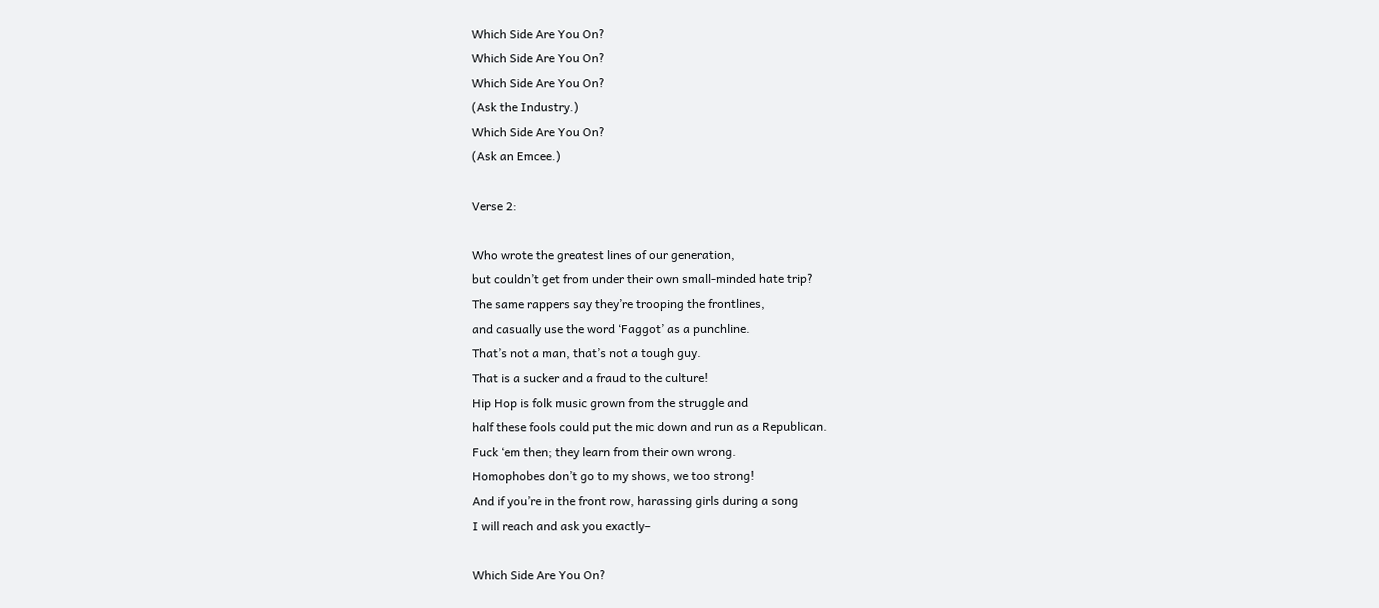Which Side Are You On?
Which Side Are You On?
Which Side Are You On?
(Ask the Industry.)
Which Side Are You On?
(Ask an Emcee.)

Verse 2:

Who wrote the greatest lines of our generation,
but couldn’t get from under their own small-minded hate trip?
The same rappers say they’re trooping the frontlines,
and casually use the word ‘Faggot’ as a punchline.
That’s not a man, that’s not a tough guy.
That is a sucker and a fraud to the culture!
Hip Hop is folk music grown from the struggle and
half these fools could put the mic down and run as a Republican.
Fuck ‘em then; they learn from their own wrong.
Homophobes don’t go to my shows, we too strong!
And if you’re in the front row, harassing girls during a song
I will reach and ask you exactly–

Which Side Are You On?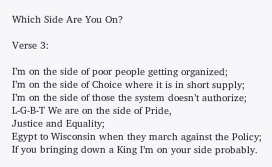Which Side Are You On?

Verse 3:

I’m on the side of poor people getting organized;
I’m on the side of Choice where it is in short supply;
I’m on the side of those the system doesn’t authorize;
L-G-B-T We are on the side of Pride,
Justice and Equality;
Egypt to Wisconsin when they march against the Policy;
If you bringing down a King I’m on your side probably.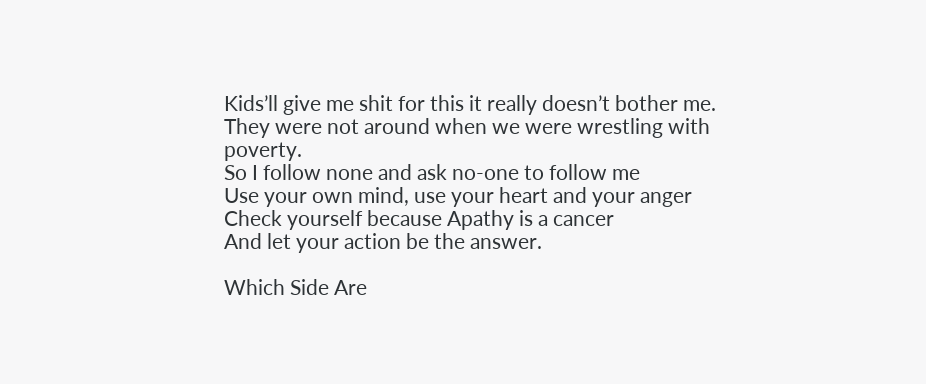Kids’ll give me shit for this it really doesn’t bother me.
They were not around when we were wrestling with poverty.
So I follow none and ask no-one to follow me
Use your own mind, use your heart and your anger
Check yourself because Apathy is a cancer
And let your action be the answer.

Which Side Are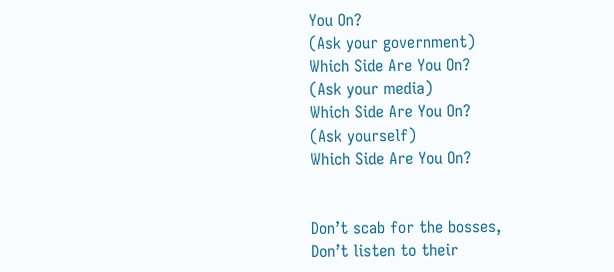You On?
(Ask your government)
Which Side Are You On?
(Ask your media)
Which Side Are You On?
(Ask yourself)
Which Side Are You On?


Don’t scab for the bosses,
Don’t listen to their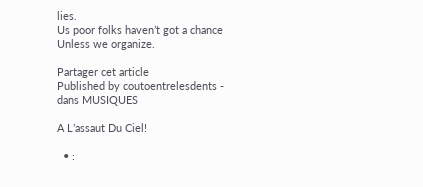lies.
Us poor folks haven’t got a chance
Unless we organize.

Partager cet article
Published by coutoentrelesdents - dans MUSIQUES

A L’assaut Du Ciel!

  • :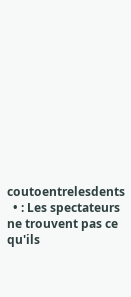coutoentrelesdents
  • : Les spectateurs ne trouvent pas ce qu'ils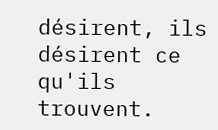désirent, ils désirent ce qu'ils trouvent.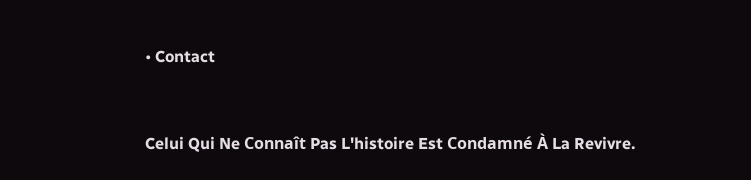• Contact


Celui Qui Ne Connaît Pas L'histoire Est Condamné À La Revivre.